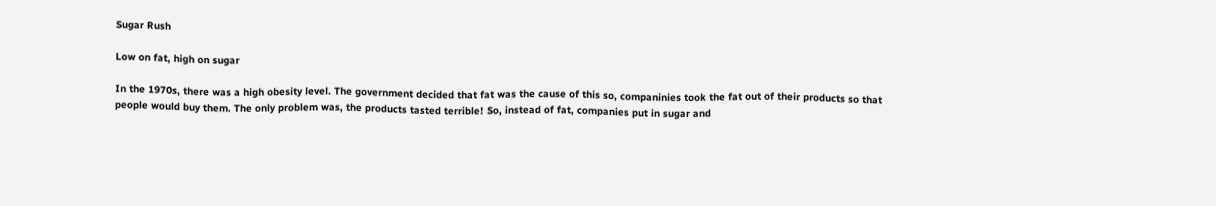Sugar Rush

Low on fat, high on sugar

In the 1970s, there was a high obesity level. The government decided that fat was the cause of this so, companinies took the fat out of their products so that people would buy them. The only problem was, the products tasted terrible! So, instead of fat, companies put in sugar and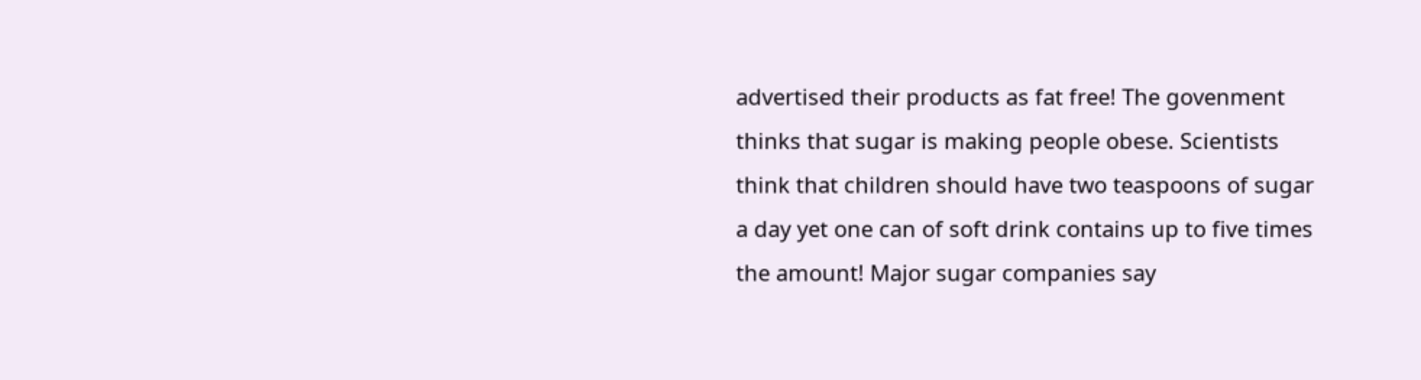advertised their products as fat free! The govenment thinks that sugar is making people obese. Scientists think that children should have two teaspoons of sugar a day yet one can of soft drink contains up to five times the amount! Major sugar companies say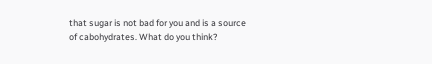that sugar is not bad for you and is a source of cabohydrates. What do you think?